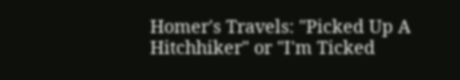Homer's Travels: "Picked Up A Hitchhiker" or "I'm Ticked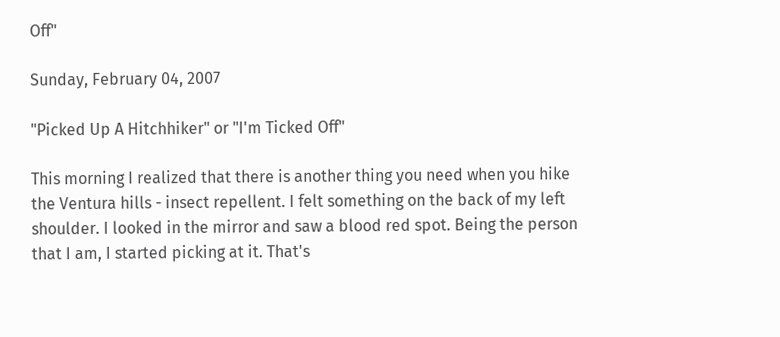Off"

Sunday, February 04, 2007

"Picked Up A Hitchhiker" or "I'm Ticked Off"

This morning I realized that there is another thing you need when you hike the Ventura hills - insect repellent. I felt something on the back of my left shoulder. I looked in the mirror and saw a blood red spot. Being the person that I am, I started picking at it. That's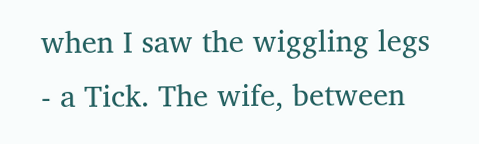when I saw the wiggling legs - a Tick. The wife, between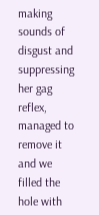making sounds of disgust and suppressing her gag reflex, managed to remove it and we filled the hole with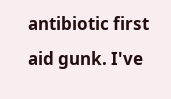antibiotic first aid gunk. I've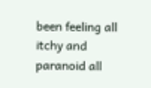been feeling all itchy and paranoid all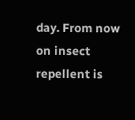day. From now on insect repellent is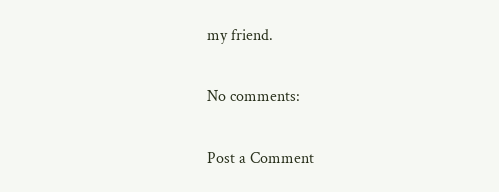my friend.

No comments:

Post a Comment